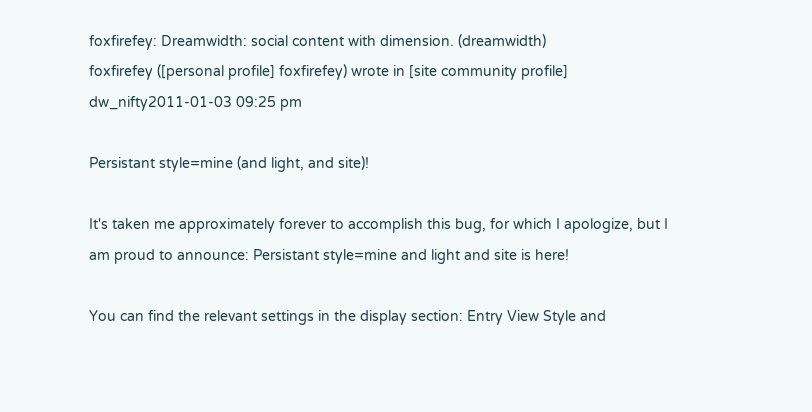foxfirefey: Dreamwidth: social content with dimension. (dreamwidth)
foxfirefey ([personal profile] foxfirefey) wrote in [site community profile] dw_nifty2011-01-03 09:25 pm

Persistant style=mine (and light, and site)!

It's taken me approximately forever to accomplish this bug, for which I apologize, but I am proud to announce: Persistant style=mine and light and site is here!

You can find the relevant settings in the display section: Entry View Style and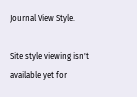Journal View Style.

Site style viewing isn't available yet for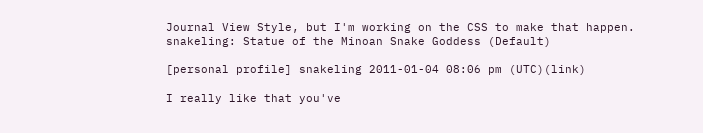Journal View Style, but I'm working on the CSS to make that happen.
snakeling: Statue of the Minoan Snake Goddess (Default)

[personal profile] snakeling 2011-01-04 08:06 pm (UTC)(link)

I really like that you've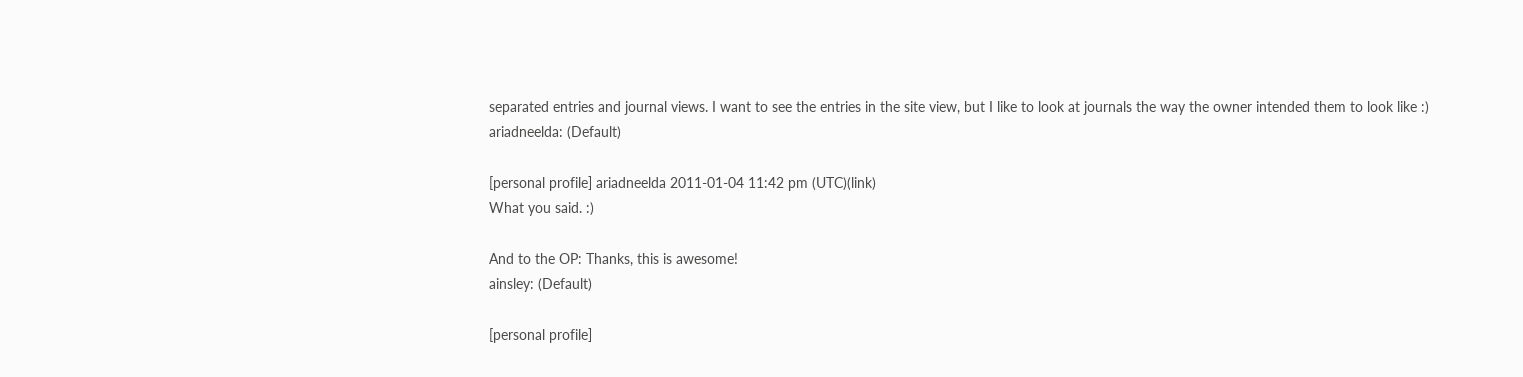separated entries and journal views. I want to see the entries in the site view, but I like to look at journals the way the owner intended them to look like :)
ariadneelda: (Default)

[personal profile] ariadneelda 2011-01-04 11:42 pm (UTC)(link)
What you said. :)

And to the OP: Thanks, this is awesome!
ainsley: (Default)

[personal profile]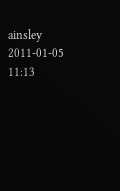ainsley 2011-01-05 11:13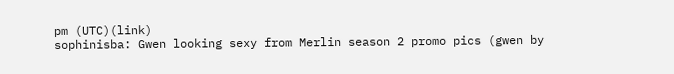pm (UTC)(link)
sophinisba: Gwen looking sexy from Merlin season 2 promo pics (gwen by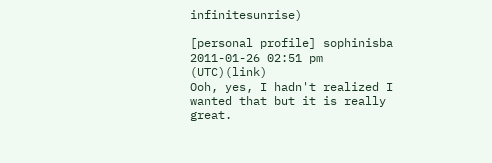infinitesunrise)

[personal profile] sophinisba 2011-01-26 02:51 pm (UTC)(link)
Ooh, yes, I hadn't realized I wanted that but it is really great.